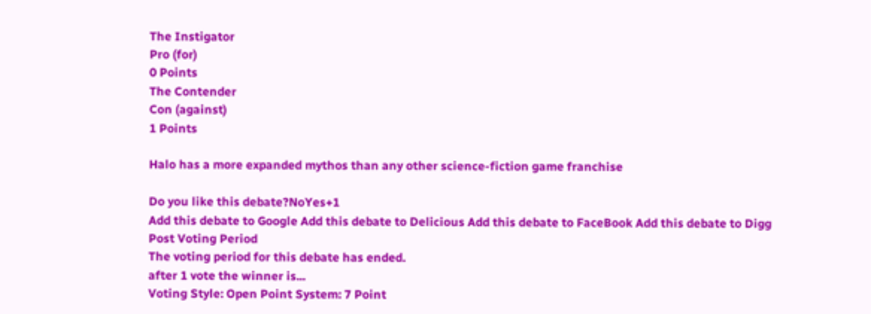The Instigator
Pro (for)
0 Points
The Contender
Con (against)
1 Points

Halo has a more expanded mythos than any other science-fiction game franchise

Do you like this debate?NoYes+1
Add this debate to Google Add this debate to Delicious Add this debate to FaceBook Add this debate to Digg
Post Voting Period
The voting period for this debate has ended.
after 1 vote the winner is...
Voting Style: Open Point System: 7 Point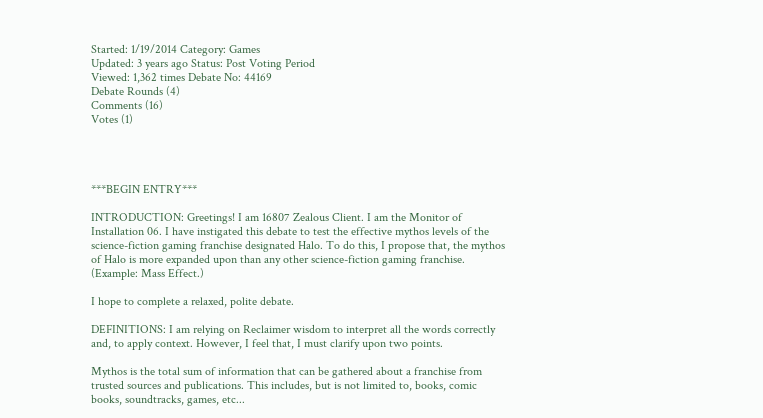Started: 1/19/2014 Category: Games
Updated: 3 years ago Status: Post Voting Period
Viewed: 1,362 times Debate No: 44169
Debate Rounds (4)
Comments (16)
Votes (1)




***BEGIN ENTRY***

INTRODUCTION: Greetings! I am 16807 Zealous Client. I am the Monitor of Installation 06. I have instigated this debate to test the effective mythos levels of the science-fiction gaming franchise designated Halo. To do this, I propose that, the mythos of Halo is more expanded upon than any other science-fiction gaming franchise. (Example: Mass Effect.)

I hope to complete a relaxed, polite debate.

DEFINITIONS: I am relying on Reclaimer wisdom to interpret all the words correctly and, to apply context. However, I feel that, I must clarify upon two points.

Mythos is the total sum of information that can be gathered about a franchise from trusted sources and publications. This includes, but is not limited to, books, comic books, soundtracks, games, etc...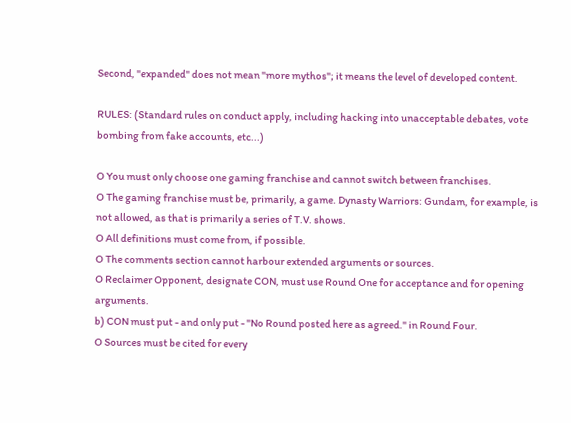Second, "expanded" does not mean "more mythos"; it means the level of developed content.

RULES: (Standard rules on conduct apply, including hacking into unacceptable debates, vote bombing from fake accounts, etc...)

O You must only choose one gaming franchise and cannot switch between franchises.
O The gaming franchise must be, primarily, a game. Dynasty Warriors: Gundam, for example, is not allowed, as that is primarily a series of T.V. shows.
O All definitions must come from, if possible.
O The comments section cannot harbour extended arguments or sources.
O Reclaimer Opponent, designate CON, must use Round One for acceptance and for opening arguments.
b) CON must put - and only put - "No Round posted here as agreed." in Round Four.
O Sources must be cited for every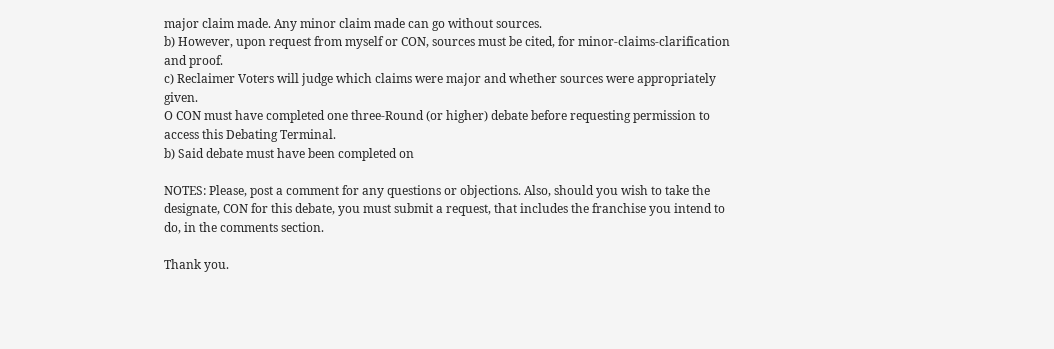major claim made. Any minor claim made can go without sources.
b) However, upon request from myself or CON, sources must be cited, for minor-claims-clarification and proof.
c) Reclaimer Voters will judge which claims were major and whether sources were appropriately given.
O CON must have completed one three-Round (or higher) debate before requesting permission to access this Debating Terminal.
b) Said debate must have been completed on

NOTES: Please, post a comment for any questions or objections. Also, should you wish to take the designate, CON for this debate, you must submit a request, that includes the franchise you intend to do, in the comments section.

Thank you.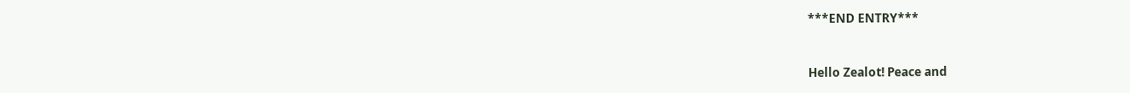***END ENTRY***


Hello Zealot! Peace and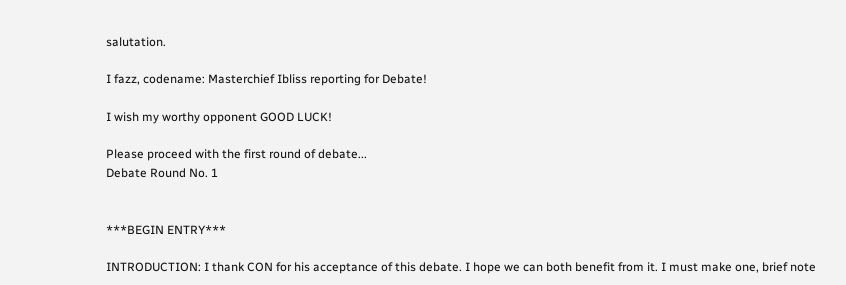salutation.

I fazz, codename: Masterchief Ibliss reporting for Debate!

I wish my worthy opponent GOOD LUCK!

Please proceed with the first round of debate...
Debate Round No. 1


***BEGIN ENTRY***

INTRODUCTION: I thank CON for his acceptance of this debate. I hope we can both benefit from it. I must make one, brief note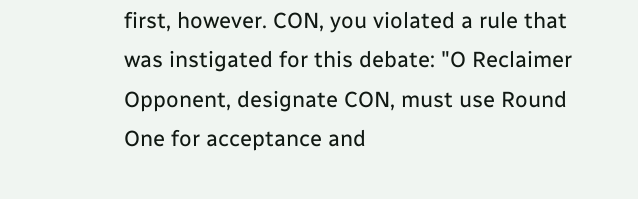first, however. CON, you violated a rule that was instigated for this debate: "O Reclaimer Opponent, designate CON, must use Round One for acceptance and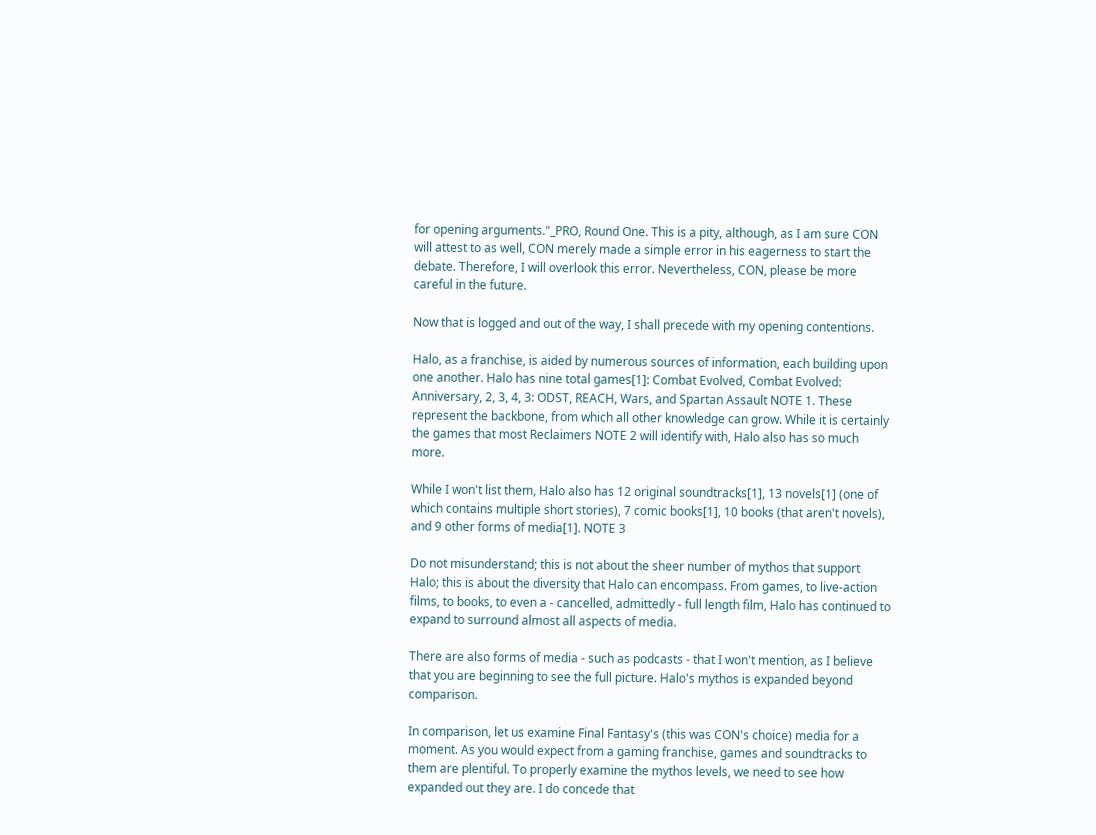for opening arguments."_PRO, Round One. This is a pity, although, as I am sure CON will attest to as well, CON merely made a simple error in his eagerness to start the debate. Therefore, I will overlook this error. Nevertheless, CON, please be more careful in the future.

Now that is logged and out of the way, I shall precede with my opening contentions.

Halo, as a franchise, is aided by numerous sources of information, each building upon one another. Halo has nine total games[1]: Combat Evolved, Combat Evolved: Anniversary, 2, 3, 4, 3: ODST, REACH, Wars, and Spartan Assault NOTE 1. These represent the backbone, from which all other knowledge can grow. While it is certainly the games that most Reclaimers NOTE 2 will identify with, Halo also has so much more.

While I won't list them, Halo also has 12 original soundtracks[1], 13 novels[1] (one of which contains multiple short stories), 7 comic books[1], 10 books (that aren't novels), and 9 other forms of media[1]. NOTE 3

Do not misunderstand; this is not about the sheer number of mythos that support Halo; this is about the diversity that Halo can encompass. From games, to live-action films, to books, to even a - cancelled, admittedly - full length film, Halo has continued to expand to surround almost all aspects of media.

There are also forms of media - such as podcasts - that I won't mention, as I believe that you are beginning to see the full picture. Halo's mythos is expanded beyond comparison.

In comparison, let us examine Final Fantasy's (this was CON's choice) media for a moment. As you would expect from a gaming franchise, games and soundtracks to them are plentiful. To properly examine the mythos levels, we need to see how expanded out they are. I do concede that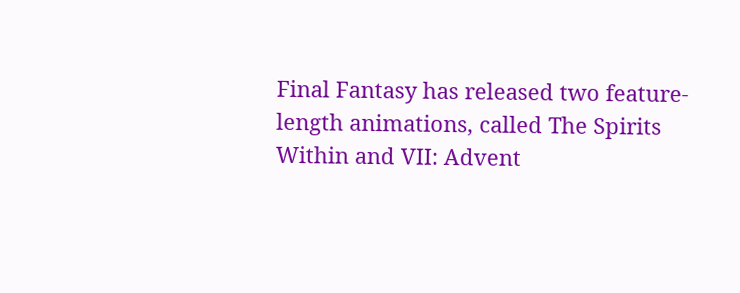Final Fantasy has released two feature-length animations, called The Spirits Within and VII: Advent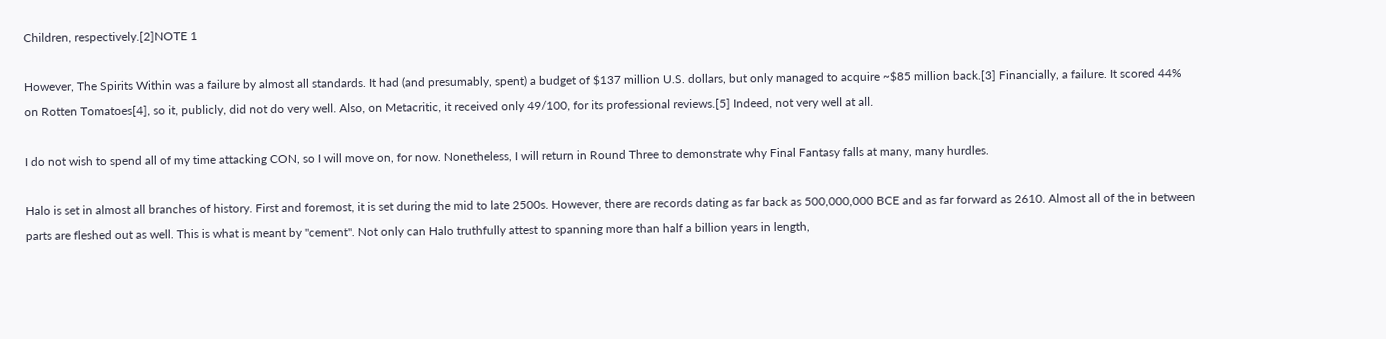Children, respectively.[2]NOTE 1

However, The Spirits Within was a failure by almost all standards. It had (and presumably, spent) a budget of $137 million U.S. dollars, but only managed to acquire ~$85 million back.[3] Financially, a failure. It scored 44% on Rotten Tomatoes[4], so it, publicly, did not do very well. Also, on Metacritic, it received only 49/100, for its professional reviews.[5] Indeed, not very well at all.

I do not wish to spend all of my time attacking CON, so I will move on, for now. Nonetheless, I will return in Round Three to demonstrate why Final Fantasy falls at many, many hurdles.

Halo is set in almost all branches of history. First and foremost, it is set during the mid to late 2500s. However, there are records dating as far back as 500,000,000 BCE and as far forward as 2610. Almost all of the in between parts are fleshed out as well. This is what is meant by "cement". Not only can Halo truthfully attest to spanning more than half a billion years in length,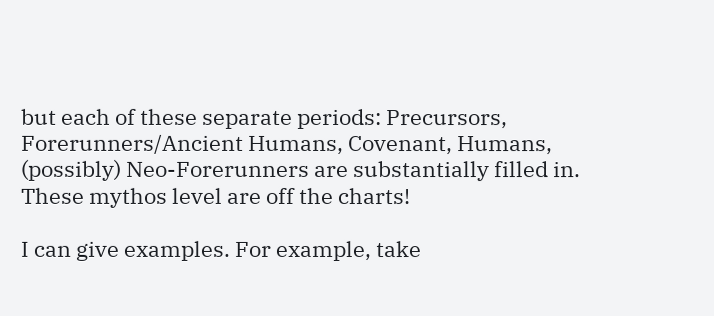but each of these separate periods: Precursors, Forerunners/Ancient Humans, Covenant, Humans, (possibly) Neo-Forerunners are substantially filled in. These mythos level are off the charts!

I can give examples. For example, take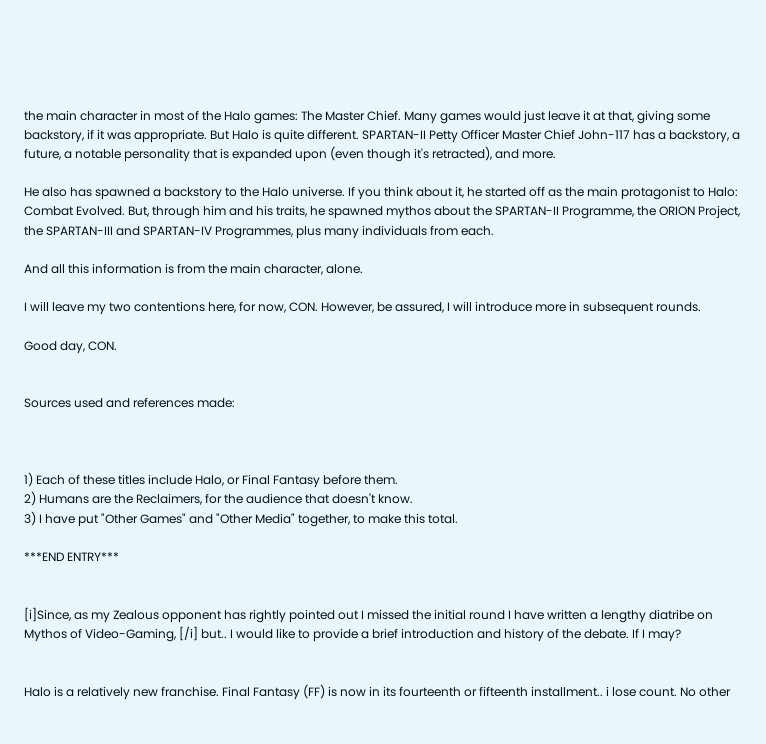the main character in most of the Halo games: The Master Chief. Many games would just leave it at that, giving some backstory, if it was appropriate. But Halo is quite different. SPARTAN-II Petty Officer Master Chief John-117 has a backstory, a future, a notable personality that is expanded upon (even though it's retracted), and more.

He also has spawned a backstory to the Halo universe. If you think about it, he started off as the main protagonist to Halo: Combat Evolved. But, through him and his traits, he spawned mythos about the SPARTAN-II Programme, the ORION Project, the SPARTAN-III and SPARTAN-IV Programmes, plus many individuals from each.

And all this information is from the main character, alone.

I will leave my two contentions here, for now, CON. However, be assured, I will introduce more in subsequent rounds.

Good day, CON.


Sources used and references made:



1) Each of these titles include Halo, or Final Fantasy before them.
2) Humans are the Reclaimers, for the audience that doesn't know.
3) I have put "Other Games" and "Other Media" together, to make this total.

***END ENTRY***


[i]Since, as my Zealous opponent has rightly pointed out I missed the initial round I have written a lengthy diatribe on Mythos of Video-Gaming, [/i] but.. I would like to provide a brief introduction and history of the debate. If I may?


Halo is a relatively new franchise. Final Fantasy (FF) is now in its fourteenth or fifteenth installment.. i lose count. No other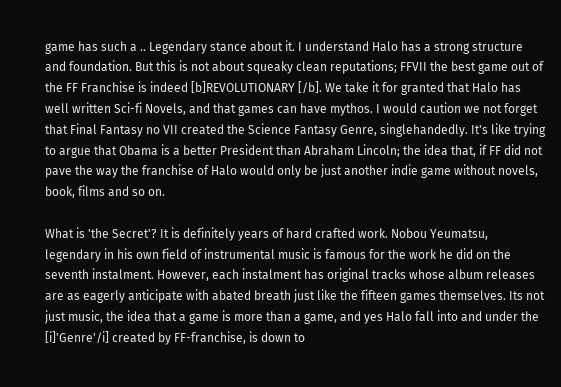game has such a .. Legendary stance about it. I understand Halo has a strong structure and foundation. But this is not about squeaky clean reputations; FFVII the best game out of the FF Franchise is indeed [b]REVOLUTIONARY [/b]. We take it for granted that Halo has well written Sci-fi Novels, and that games can have mythos. I would caution we not forget that Final Fantasy no VII created the Science Fantasy Genre, singlehandedly. It's like trying to argue that Obama is a better President than Abraham Lincoln; the idea that, if FF did not pave the way the franchise of Halo would only be just another indie game without novels, book, films and so on.

What is 'the Secret'? It is definitely years of hard crafted work. Nobou Yeumatsu, legendary in his own field of instrumental music is famous for the work he did on the seventh instalment. However, each instalment has original tracks whose album releases are as eagerly anticipate with abated breath just like the fifteen games themselves. Its not just music, the idea that a game is more than a game, and yes Halo fall into and under the [i]'Genre'/i] created by FF-franchise, is down to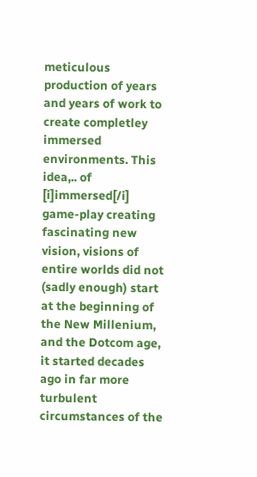meticulous production of years and years of work to create completley immersed environments. This idea,.. of [i]immersed[/i] game-play creating fascinating new vision, visions of entire worlds did not (sadly enough) start at the beginning of the New Millenium, and the Dotcom age, it started decades ago in far more turbulent circumstances of the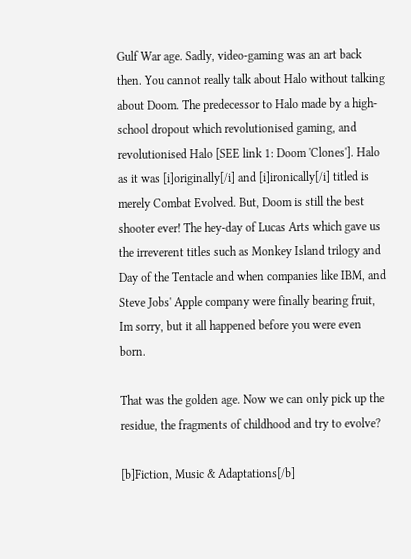Gulf War age. Sadly, video-gaming was an art back then. You cannot really talk about Halo without talking about Doom. The predecessor to Halo made by a high-school dropout which revolutionised gaming, and revolutionised Halo [SEE link 1: Doom 'Clones']. Halo as it was [i]originally[/i] and [i]ironically[/i] titled is merely Combat Evolved. But, Doom is still the best shooter ever! The hey-day of Lucas Arts which gave us the irreverent titles such as Monkey Island trilogy and Day of the Tentacle and when companies like IBM, and Steve Jobs' Apple company were finally bearing fruit, Im sorry, but it all happened before you were even born.

That was the golden age. Now we can only pick up the residue, the fragments of childhood and try to evolve?

[b]Fiction, Music & Adaptations[/b]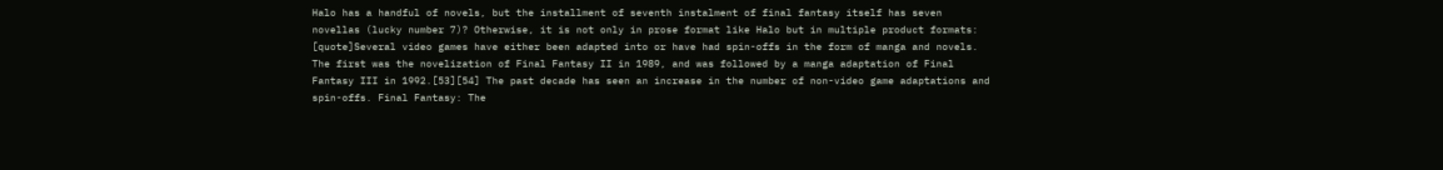Halo has a handful of novels, but the installment of seventh instalment of final fantasy itself has seven novellas (lucky number 7)? Otherwise, it is not only in prose format like Halo but in multiple product formats:
[quote]Several video games have either been adapted into or have had spin-offs in the form of manga and novels. The first was the novelization of Final Fantasy II in 1989, and was followed by a manga adaptation of Final Fantasy III in 1992.[53][54] The past decade has seen an increase in the number of non-video game adaptations and spin-offs. Final Fantasy: The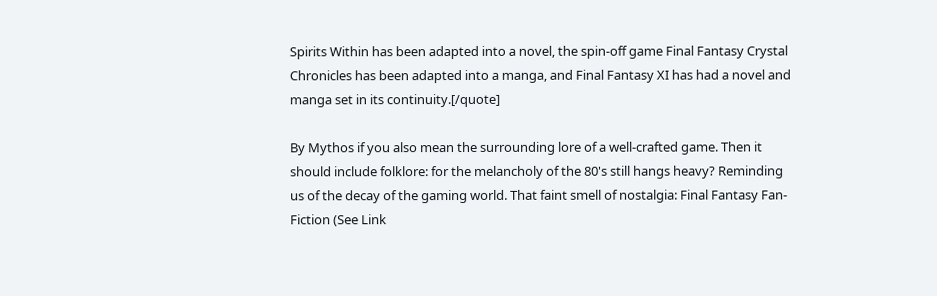Spirits Within has been adapted into a novel, the spin-off game Final Fantasy Crystal Chronicles has been adapted into a manga, and Final Fantasy XI has had a novel and manga set in its continuity.[/quote]

By Mythos if you also mean the surrounding lore of a well-crafted game. Then it should include folklore: for the melancholy of the 80's still hangs heavy? Reminding us of the decay of the gaming world. That faint smell of nostalgia: Final Fantasy Fan-Fiction (See Link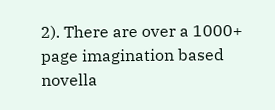2). There are over a 1000+ page imagination based novella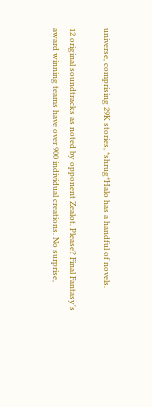universe, comprising 29K stories, *shrug*Halo has a handful of novels.

12 original soundtracks as noted by opponent Zealot. Please? Final Fantasy's award winning teams have over 900 individual creations. No surprise,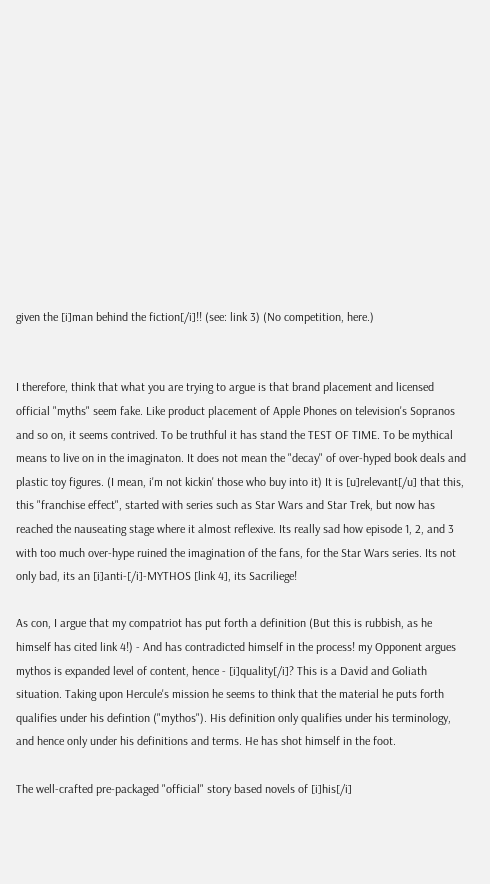given the [i]man behind the fiction[/i]!! (see: link 3) (No competition, here.)


I therefore, think that what you are trying to argue is that brand placement and licensed official "myths" seem fake. Like product placement of Apple Phones on television's Sopranos and so on, it seems contrived. To be truthful it has stand the TEST OF TIME. To be mythical means to live on in the imaginaton. It does not mean the "decay" of over-hyped book deals and plastic toy figures. (I mean, i'm not kickin' those who buy into it) It is [u]relevant[/u] that this, this "franchise effect", started with series such as Star Wars and Star Trek, but now has reached the nauseating stage where it almost reflexive. Its really sad how episode 1, 2, and 3 with too much over-hype ruined the imagination of the fans, for the Star Wars series. Its not only bad, its an [i]anti-[/i]-MYTHOS [link 4], its Sacriliege!

As con, I argue that my compatriot has put forth a definition (But this is rubbish, as he himself has cited link 4!) - And has contradicted himself in the process! my Opponent argues mythos is expanded level of content, hence - [i]quality[/i]? This is a David and Goliath situation. Taking upon Hercule's mission he seems to think that the material he puts forth qualifies under his defintion ("mythos"). His definition only qualifies under his terminology, and hence only under his definitions and terms. He has shot himself in the foot.

The well-crafted pre-packaged "official" story based novels of [i]his[/i]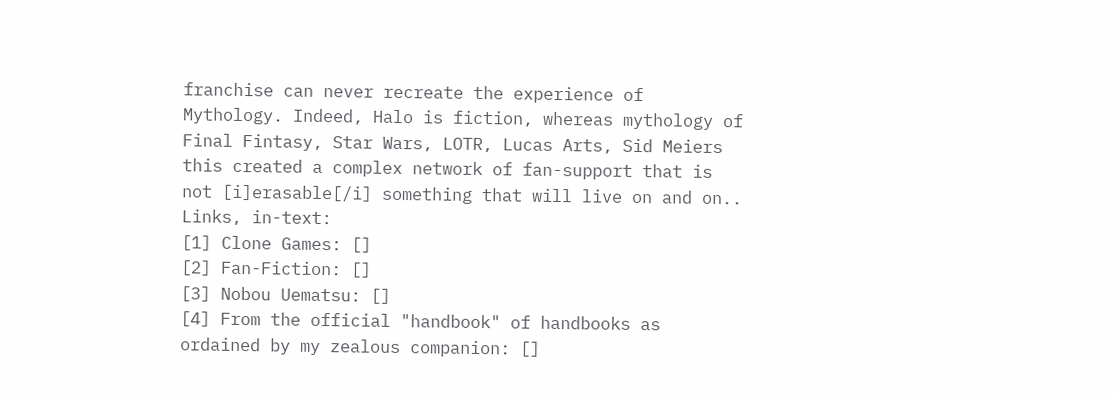franchise can never recreate the experience of Mythology. Indeed, Halo is fiction, whereas mythology of Final Fintasy, Star Wars, LOTR, Lucas Arts, Sid Meiers this created a complex network of fan-support that is not [i]erasable[/i] something that will live on and on..
Links, in-text:
[1] Clone Games: []
[2] Fan-Fiction: []
[3] Nobou Uematsu: []
[4] From the official "handbook" of handbooks as ordained by my zealous companion: []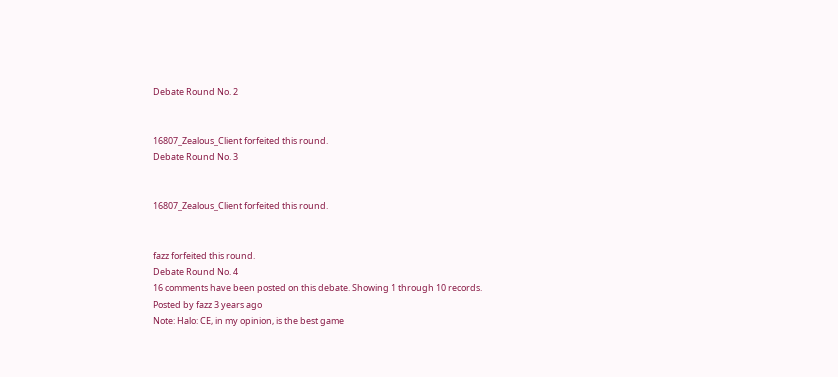Debate Round No. 2


16807_Zealous_Client forfeited this round.
Debate Round No. 3


16807_Zealous_Client forfeited this round.


fazz forfeited this round.
Debate Round No. 4
16 comments have been posted on this debate. Showing 1 through 10 records.
Posted by fazz 3 years ago
Note: Halo: CE, in my opinion, is the best game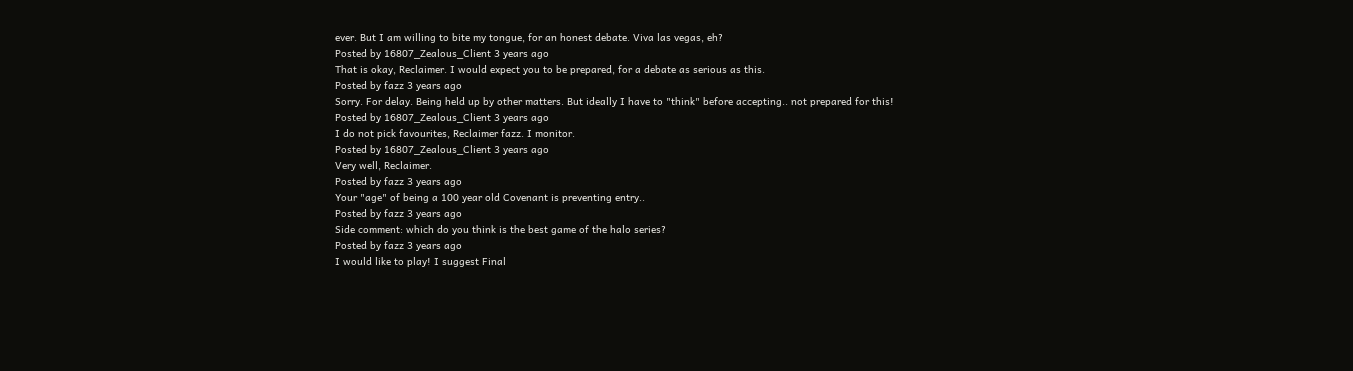ever. But I am willing to bite my tongue, for an honest debate. Viva las vegas, eh?
Posted by 16807_Zealous_Client 3 years ago
That is okay, Reclaimer. I would expect you to be prepared, for a debate as serious as this.
Posted by fazz 3 years ago
Sorry. For delay. Being held up by other matters. But ideally I have to "think" before accepting.. not prepared for this!
Posted by 16807_Zealous_Client 3 years ago
I do not pick favourites, Reclaimer fazz. I monitor.
Posted by 16807_Zealous_Client 3 years ago
Very well, Reclaimer.
Posted by fazz 3 years ago
Your "age" of being a 100 year old Covenant is preventing entry..
Posted by fazz 3 years ago
Side comment: which do you think is the best game of the halo series?
Posted by fazz 3 years ago
I would like to play! I suggest Final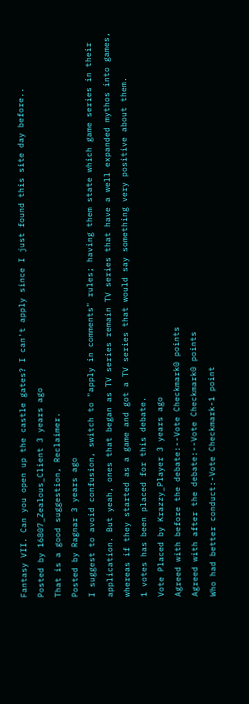Fantasy VII. Can you open up the castle gates? I can't apply since I just found this site day before..
Posted by 16807_Zealous_Client 3 years ago
That is a good suggestion, Reclaimer.
Posted by Ragnar 3 years ago
I suggest to avoid confusion, switch to "apply in comments" rules; having them state which game series in their application. But yeah, ones that began as TV series remain TV series that have a well expanded mythos into games, whereas if they started as a game and got a TV series that would say something very positive about them.
1 votes has been placed for this debate.
Vote Placed by Krazzy_Player 3 years ago
Agreed with before the debate:--Vote Checkmark0 points
Agreed with after the debate:--Vote Checkmark0 points
Who had better conduct:-Vote Checkmark-1 point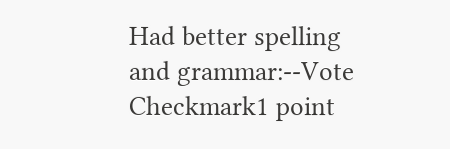Had better spelling and grammar:--Vote Checkmark1 point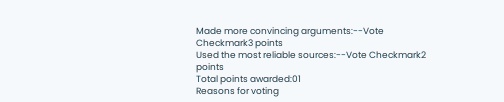Made more convincing arguments:--Vote Checkmark3 points
Used the most reliable sources:--Vote Checkmark2 points
Total points awarded:01
Reasons for voting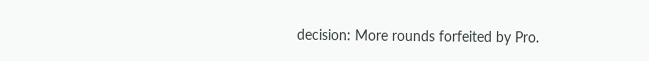decision: More rounds forfeited by Pro.